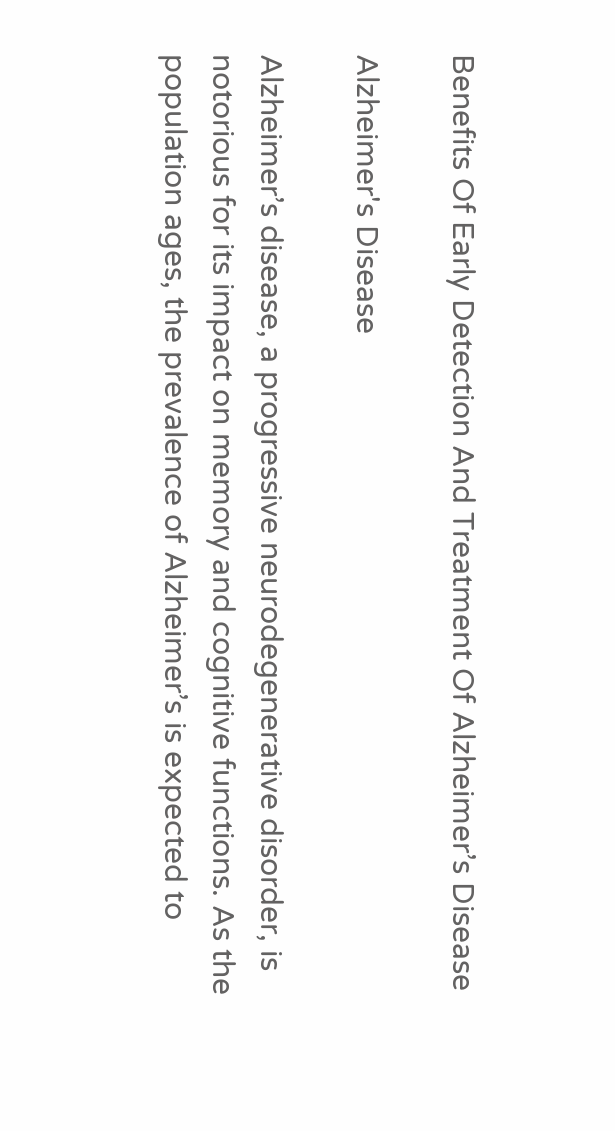Benefits Of Early Detection And Treatment Of Alzheimer’s Disease

Alzheimer's Disease

Alzheimer’s disease, a progressive neurodegenerative disorder, is notorious for its impact on memory and cognitive functions. As the population ages, the prevalence of Alzheimer’s is expected to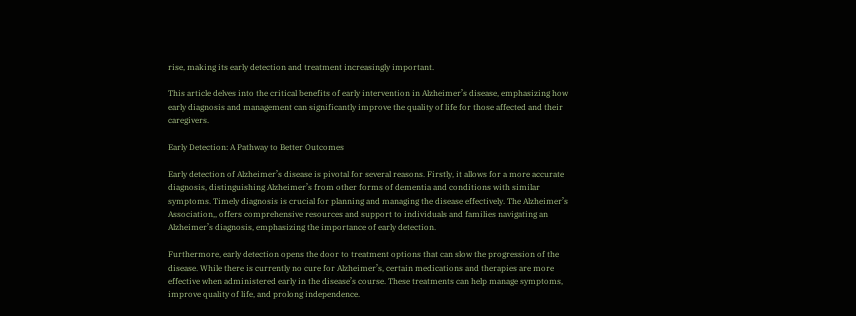rise, making its early detection and treatment increasingly important.

This article delves into the critical benefits of early intervention in Alzheimer’s disease, emphasizing how early diagnosis and management can significantly improve the quality of life for those affected and their caregivers.

Early Detection: A Pathway to Better Outcomes

Early detection of Alzheimer’s disease is pivotal for several reasons. Firstly, it allows for a more accurate diagnosis, distinguishing Alzheimer’s from other forms of dementia and conditions with similar symptoms. Timely diagnosis is crucial for planning and managing the disease effectively. The Alzheimer’s Association,, offers comprehensive resources and support to individuals and families navigating an Alzheimer’s diagnosis, emphasizing the importance of early detection.

Furthermore, early detection opens the door to treatment options that can slow the progression of the disease. While there is currently no cure for Alzheimer’s, certain medications and therapies are more effective when administered early in the disease’s course. These treatments can help manage symptoms, improve quality of life, and prolong independence.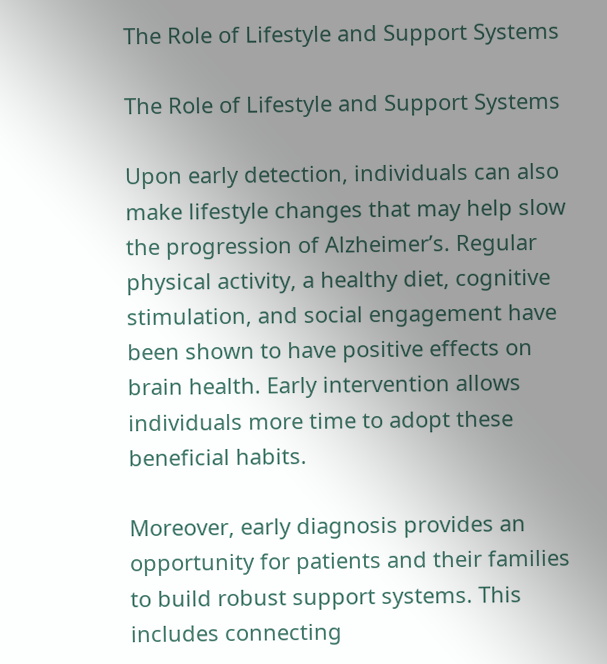The Role of Lifestyle and Support Systems

The Role of Lifestyle and Support Systems

Upon early detection, individuals can also make lifestyle changes that may help slow the progression of Alzheimer’s. Regular physical activity, a healthy diet, cognitive stimulation, and social engagement have been shown to have positive effects on brain health. Early intervention allows individuals more time to adopt these beneficial habits.

Moreover, early diagnosis provides an opportunity for patients and their families to build robust support systems. This includes connecting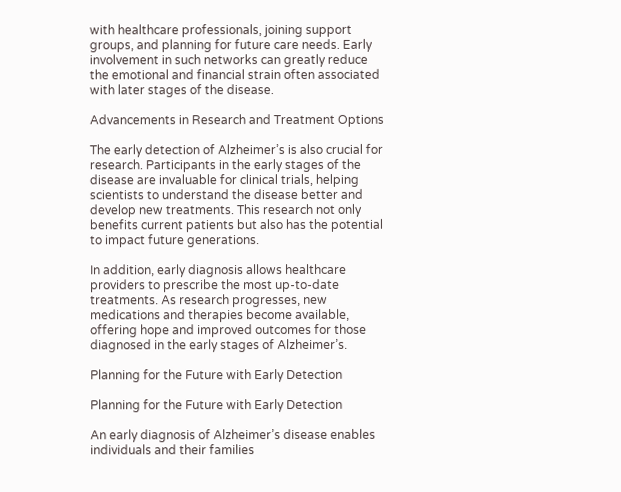with healthcare professionals, joining support groups, and planning for future care needs. Early involvement in such networks can greatly reduce the emotional and financial strain often associated with later stages of the disease.

Advancements in Research and Treatment Options

The early detection of Alzheimer’s is also crucial for research. Participants in the early stages of the disease are invaluable for clinical trials, helping scientists to understand the disease better and develop new treatments. This research not only benefits current patients but also has the potential to impact future generations.

In addition, early diagnosis allows healthcare providers to prescribe the most up-to-date treatments. As research progresses, new medications and therapies become available, offering hope and improved outcomes for those diagnosed in the early stages of Alzheimer’s.

Planning for the Future with Early Detection

Planning for the Future with Early Detection

An early diagnosis of Alzheimer’s disease enables individuals and their families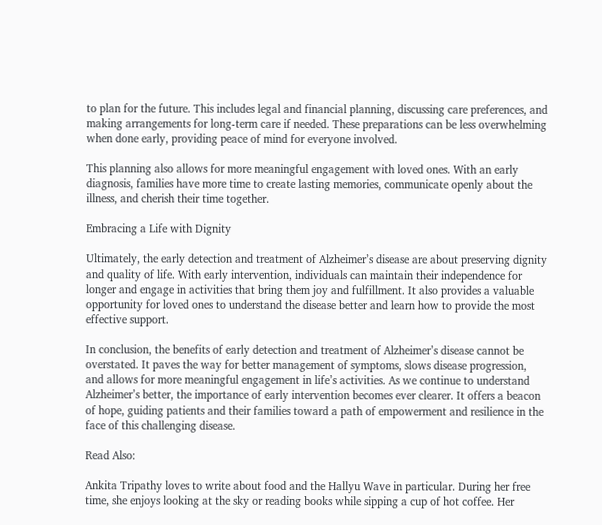to plan for the future. This includes legal and financial planning, discussing care preferences, and making arrangements for long-term care if needed. These preparations can be less overwhelming when done early, providing peace of mind for everyone involved.

This planning also allows for more meaningful engagement with loved ones. With an early diagnosis, families have more time to create lasting memories, communicate openly about the illness, and cherish their time together.

Embracing a Life with Dignity

Ultimately, the early detection and treatment of Alzheimer’s disease are about preserving dignity and quality of life. With early intervention, individuals can maintain their independence for longer and engage in activities that bring them joy and fulfillment. It also provides a valuable opportunity for loved ones to understand the disease better and learn how to provide the most effective support.

In conclusion, the benefits of early detection and treatment of Alzheimer’s disease cannot be overstated. It paves the way for better management of symptoms, slows disease progression, and allows for more meaningful engagement in life’s activities. As we continue to understand Alzheimer’s better, the importance of early intervention becomes ever clearer. It offers a beacon of hope, guiding patients and their families toward a path of empowerment and resilience in the face of this challenging disease.

Read Also:

Ankita Tripathy loves to write about food and the Hallyu Wave in particular. During her free time, she enjoys looking at the sky or reading books while sipping a cup of hot coffee. Her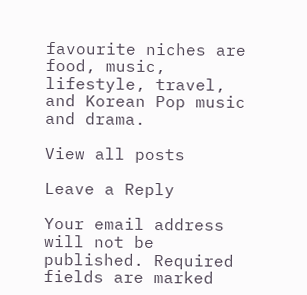favourite niches are food, music, lifestyle, travel, and Korean Pop music and drama.

View all posts

Leave a Reply

Your email address will not be published. Required fields are marked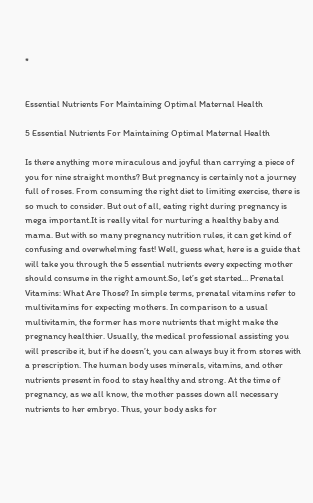*


Essential Nutrients For Maintaining Optimal Maternal Health

5 Essential Nutrients For Maintaining Optimal Maternal Health

Is there anything more miraculous and joyful than carrying a piece of you for nine straight months? But pregnancy is certainly not a journey full of roses. From consuming the right diet to limiting exercise, there is so much to consider. But out of all, eating right during pregnancy is mega important.It is really vital for nurturing a healthy baby and mama. But with so many pregnancy nutrition rules, it can get kind of confusing and overwhelming fast! Well, guess what, here is a guide that will take you through the 5 essential nutrients every expecting mother should consume in the right amount.So, let’s get started… Prenatal Vitamins: What Are Those? In simple terms, prenatal vitamins refer to multivitamins for expecting mothers. In comparison to a usual multivitamin, the former has more nutrients that might make the pregnancy healthier. Usually, the medical professional assisting you will prescribe it, but if he doesn’t, you can always buy it from stores with a prescription. The human body uses minerals, vitamins, and other nutrients present in food to stay healthy and strong. At the time of pregnancy, as we all know, the mother passes down all necessary nutrients to her embryo. Thus, your body asks for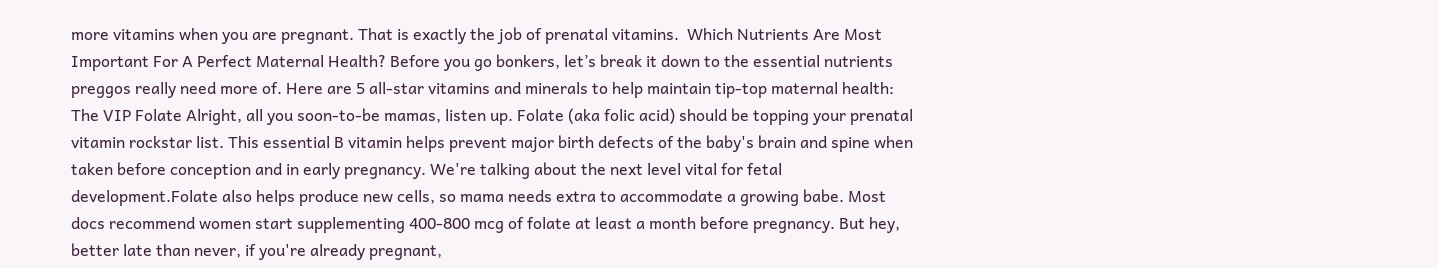more vitamins when you are pregnant. That is exactly the job of prenatal vitamins.  Which Nutrients Are Most Important For A Perfect Maternal Health? Before you go bonkers, let’s break it down to the essential nutrients preggos really need more of. Here are 5 all-star vitamins and minerals to help maintain tip-top maternal health: The VIP Folate Alright, all you soon-to-be mamas, listen up. Folate (aka folic acid) should be topping your prenatal vitamin rockstar list. This essential B vitamin helps prevent major birth defects of the baby's brain and spine when taken before conception and in early pregnancy. We're talking about the next level vital for fetal development.Folate also helps produce new cells, so mama needs extra to accommodate a growing babe. Most docs recommend women start supplementing 400-800 mcg of folate at least a month before pregnancy. But hey, better late than never, if you're already pregnant,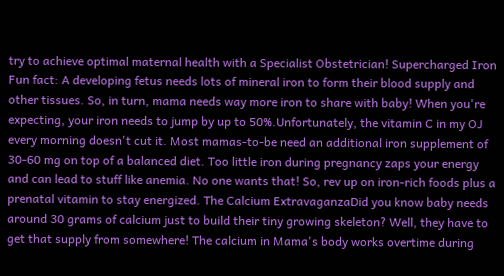try to achieve optimal maternal health with a Specialist Obstetrician! Supercharged Iron Fun fact: A developing fetus needs lots of mineral iron to form their blood supply and other tissues. So, in turn, mama needs way more iron to share with baby! When you're expecting, your iron needs to jump by up to 50%.Unfortunately, the vitamin C in my OJ every morning doesn't cut it. Most mamas-to-be need an additional iron supplement of 30-60 mg on top of a balanced diet. Too little iron during pregnancy zaps your energy and can lead to stuff like anemia. No one wants that! So, rev up on iron-rich foods plus a prenatal vitamin to stay energized. The Calcium ExtravaganzaDid you know baby needs around 30 grams of calcium just to build their tiny growing skeleton? Well, they have to get that supply from somewhere! The calcium in Mama's body works overtime during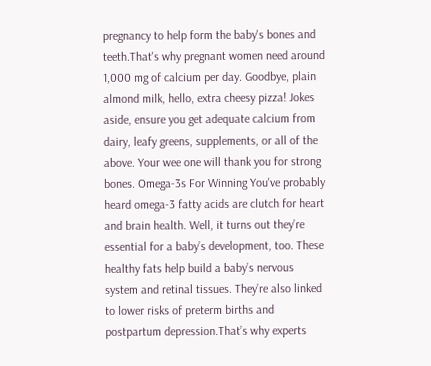pregnancy to help form the baby's bones and teeth.That's why pregnant women need around 1,000 mg of calcium per day. Goodbye, plain almond milk, hello, extra cheesy pizza! Jokes aside, ensure you get adequate calcium from dairy, leafy greens, supplements, or all of the above. Your wee one will thank you for strong bones. Omega-3s For Winning You've probably heard omega-3 fatty acids are clutch for heart and brain health. Well, it turns out they’re essential for a baby’s development, too. These healthy fats help build a baby’s nervous system and retinal tissues. They’re also linked to lower risks of preterm births and postpartum depression.That’s why experts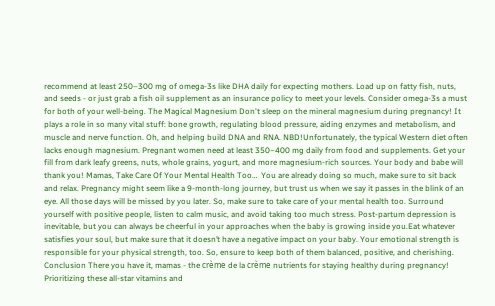recommend at least 250–300 mg of omega-3s like DHA daily for expecting mothers. Load up on fatty fish, nuts, and seeds - or just grab a fish oil supplement as an insurance policy to meet your levels. Consider omega-3s a must for both of your well-being. The Magical Magnesium Don't sleep on the mineral magnesium during pregnancy! It plays a role in so many vital stuff: bone growth, regulating blood pressure, aiding enzymes and metabolism, and muscle and nerve function. Oh, and helping build DNA and RNA. NBD!Unfortunately, the typical Western diet often lacks enough magnesium. Pregnant women need at least 350–400 mg daily from food and supplements. Get your fill from dark leafy greens, nuts, whole grains, yogurt, and more magnesium-rich sources. Your body and babe will thank you! Mamas, Take Care Of Your Mental Health Too…  You are already doing so much, make sure to sit back and relax. Pregnancy might seem like a 9-month-long journey, but trust us when we say it passes in the blink of an eye. All those days will be missed by you later. So, make sure to take care of your mental health too. Surround yourself with positive people, listen to calm music, and avoid taking too much stress. Post-partum depression is inevitable, but you can always be cheerful in your approaches when the baby is growing inside you.Eat whatever satisfies your soul, but make sure that it doesn’t have a negative impact on your baby. Your emotional strength is responsible for your physical strength, too. So, ensure to keep both of them balanced, positive, and cherishing. Conclusion There you have it, mamas - the crème de la crème nutrients for staying healthy during pregnancy! Prioritizing these all-star vitamins and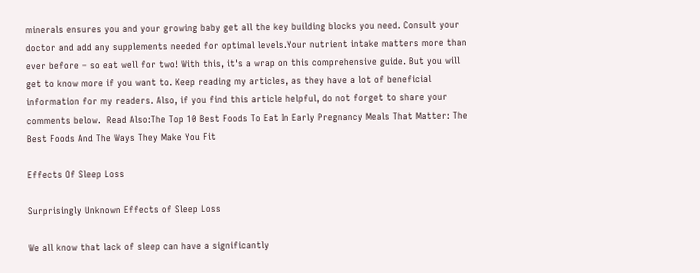minerals ensures you and your growing baby get all the key building blocks you need. Consult your doctor and add any supplements needed for optimal levels.Your nutrient intake matters more than ever before – so eat well for two! With this, it's a wrap on this comprehensive guide. But you will get to know more if you want to. Keep reading my articles, as they have a lot of beneficial information for my readers. Also, if you find this article helpful, do not forget to share your comments below.  Read Also:The Top 10 Best Foods To Eat In Early Pregnancy Meals That Matter: The Best Foods And The Ways They Make You Fit

Effects Of Sleep Loss

Surprisingly Unknown Effects of Sleep Loss

We all know that lack of sleep can have a significantly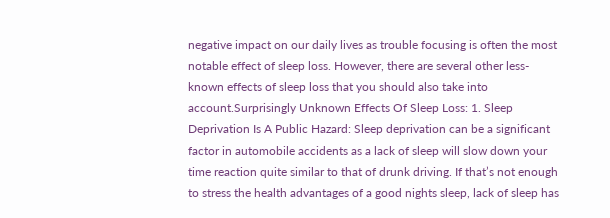negative impact on our daily lives as trouble focusing is often the most notable effect of sleep loss. However, there are several other less-known effects of sleep loss that you should also take into account.Surprisingly Unknown Effects Of Sleep Loss: 1. Sleep Deprivation Is A Public Hazard: Sleep deprivation can be a significant factor in automobile accidents as a lack of sleep will slow down your time reaction quite similar to that of drunk driving. If that’s not enough to stress the health advantages of a good nights sleep, lack of sleep has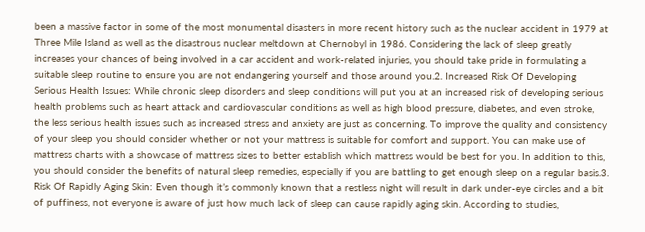been a massive factor in some of the most monumental disasters in more recent history such as the nuclear accident in 1979 at Three Mile Island as well as the disastrous nuclear meltdown at Chernobyl in 1986. Considering the lack of sleep greatly increases your chances of being involved in a car accident and work-related injuries, you should take pride in formulating a suitable sleep routine to ensure you are not endangering yourself and those around you.2. Increased Risk Of Developing Serious Health Issues: While chronic sleep disorders and sleep conditions will put you at an increased risk of developing serious health problems such as heart attack and cardiovascular conditions as well as high blood pressure, diabetes, and even stroke, the less serious health issues such as increased stress and anxiety are just as concerning. To improve the quality and consistency of your sleep you should consider whether or not your mattress is suitable for comfort and support. You can make use of mattress charts with a showcase of mattress sizes to better establish which mattress would be best for you. In addition to this, you should consider the benefits of natural sleep remedies, especially if you are battling to get enough sleep on a regular basis.3. Risk Of Rapidly Aging Skin: Even though it’s commonly known that a restless night will result in dark under-eye circles and a bit of puffiness, not everyone is aware of just how much lack of sleep can cause rapidly aging skin. According to studies,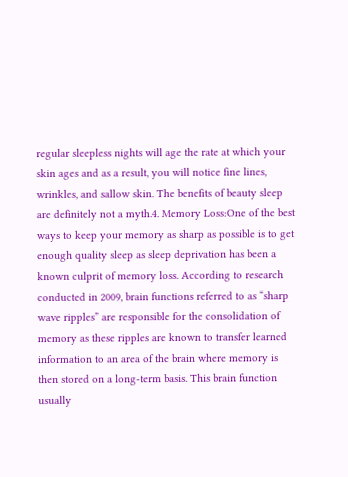regular sleepless nights will age the rate at which your skin ages and as a result, you will notice fine lines, wrinkles, and sallow skin. The benefits of beauty sleep are definitely not a myth.4. Memory Loss:One of the best ways to keep your memory as sharp as possible is to get enough quality sleep as sleep deprivation has been a known culprit of memory loss. According to research conducted in 2009, brain functions referred to as “sharp wave ripples” are responsible for the consolidation of memory as these ripples are known to transfer learned information to an area of the brain where memory is then stored on a long-term basis. This brain function usually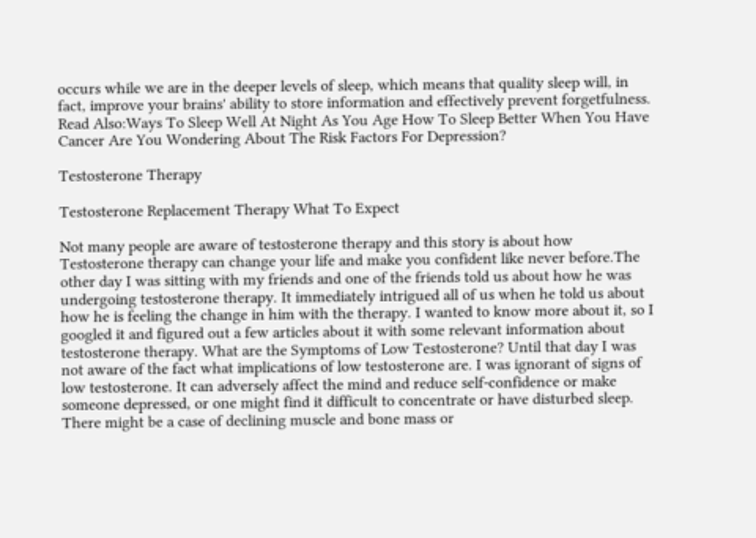occurs while we are in the deeper levels of sleep, which means that quality sleep will, in fact, improve your brains' ability to store information and effectively prevent forgetfulness. Read Also:Ways To Sleep Well At Night As You Age How To Sleep Better When You Have Cancer Are You Wondering About The Risk Factors For Depression?

Testosterone Therapy

Testosterone Replacement Therapy What To Expect

Not many people are aware of testosterone therapy and this story is about how Testosterone therapy can change your life and make you confident like never before.The other day I was sitting with my friends and one of the friends told us about how he was undergoing testosterone therapy. It immediately intrigued all of us when he told us about how he is feeling the change in him with the therapy. I wanted to know more about it, so I googled it and figured out a few articles about it with some relevant information about testosterone therapy. What are the Symptoms of Low Testosterone? Until that day I was not aware of the fact what implications of low testosterone are. I was ignorant of signs of low testosterone. It can adversely affect the mind and reduce self-confidence or make someone depressed, or one might find it difficult to concentrate or have disturbed sleep. There might be a case of declining muscle and bone mass or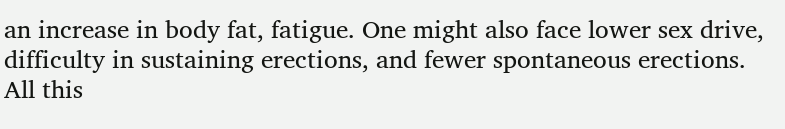an increase in body fat, fatigue. One might also face lower sex drive, difficulty in sustaining erections, and fewer spontaneous erections. All this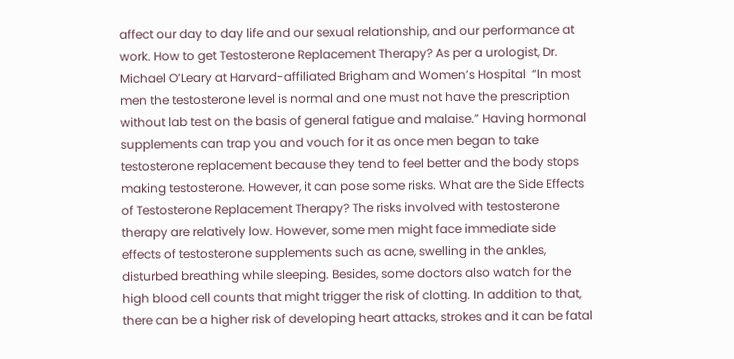affect our day to day life and our sexual relationship, and our performance at work. How to get Testosterone Replacement Therapy? As per a urologist, Dr. Michael O’Leary at Harvard-affiliated Brigham and Women’s Hospital  “In most men the testosterone level is normal and one must not have the prescription without lab test on the basis of general fatigue and malaise.” Having hormonal supplements can trap you and vouch for it as once men began to take testosterone replacement because they tend to feel better and the body stops making testosterone. However, it can pose some risks. What are the Side Effects of Testosterone Replacement Therapy? The risks involved with testosterone therapy are relatively low. However, some men might face immediate side effects of testosterone supplements such as acne, swelling in the ankles, disturbed breathing while sleeping. Besides, some doctors also watch for the high blood cell counts that might trigger the risk of clotting. In addition to that, there can be a higher risk of developing heart attacks, strokes and it can be fatal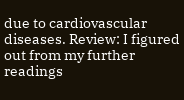due to cardiovascular diseases. Review: I figured out from my further readings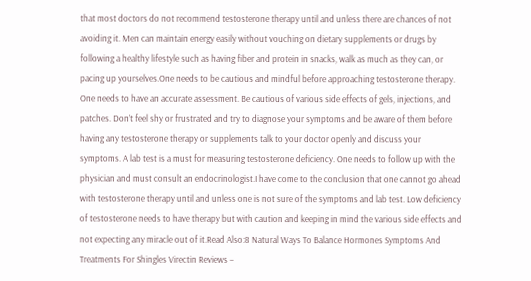that most doctors do not recommend testosterone therapy until and unless there are chances of not avoiding it. Men can maintain energy easily without vouching on dietary supplements or drugs by following a healthy lifestyle such as having fiber and protein in snacks, walk as much as they can, or pacing up yourselves.One needs to be cautious and mindful before approaching testosterone therapy. One needs to have an accurate assessment. Be cautious of various side effects of gels, injections, and patches. Don’t feel shy or frustrated and try to diagnose your symptoms and be aware of them before having any testosterone therapy or supplements talk to your doctor openly and discuss your symptoms. A lab test is a must for measuring testosterone deficiency. One needs to follow up with the physician and must consult an endocrinologist.I have come to the conclusion that one cannot go ahead with testosterone therapy until and unless one is not sure of the symptoms and lab test. Low deficiency of testosterone needs to have therapy but with caution and keeping in mind the various side effects and not expecting any miracle out of it.Read Also:8 Natural Ways To Balance Hormones Symptoms And Treatments For Shingles Virectin Reviews –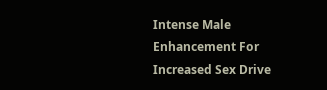Intense Male Enhancement For Increased Sex Drive